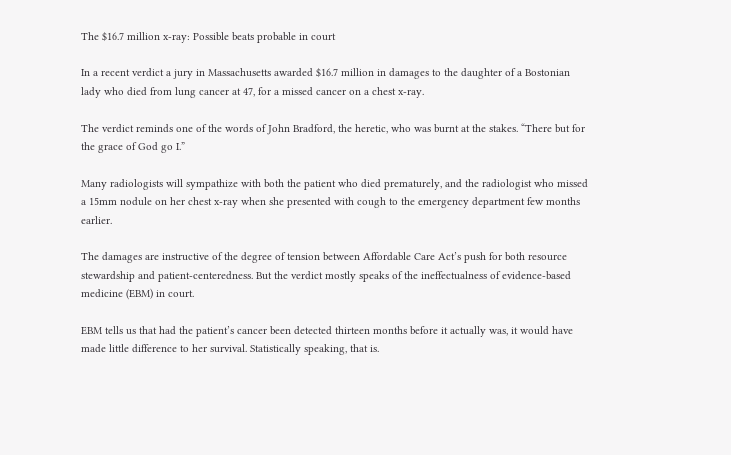The $16.7 million x-ray: Possible beats probable in court

In a recent verdict a jury in Massachusetts awarded $16.7 million in damages to the daughter of a Bostonian lady who died from lung cancer at 47, for a missed cancer on a chest x-ray.

The verdict reminds one of the words of John Bradford, the heretic, who was burnt at the stakes. “There but for the grace of God go I.”

Many radiologists will sympathize with both the patient who died prematurely, and the radiologist who missed a 15mm nodule on her chest x-ray when she presented with cough to the emergency department few months earlier.

The damages are instructive of the degree of tension between Affordable Care Act’s push for both resource stewardship and patient-centeredness. But the verdict mostly speaks of the ineffectualness of evidence-based medicine (EBM) in court.

EBM tells us that had the patient’s cancer been detected thirteen months before it actually was, it would have made little difference to her survival. Statistically speaking, that is.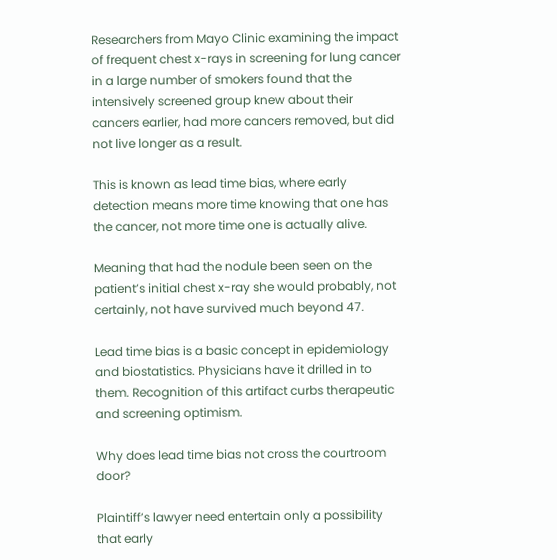Researchers from Mayo Clinic examining the impact of frequent chest x-rays in screening for lung cancer in a large number of smokers found that the intensively screened group knew about their cancers earlier, had more cancers removed, but did not live longer as a result.

This is known as lead time bias, where early detection means more time knowing that one has the cancer, not more time one is actually alive.

Meaning that had the nodule been seen on the patient’s initial chest x-ray she would probably, not certainly, not have survived much beyond 47.

Lead time bias is a basic concept in epidemiology and biostatistics. Physicians have it drilled in to them. Recognition of this artifact curbs therapeutic and screening optimism.

Why does lead time bias not cross the courtroom door?

Plaintiff’s lawyer need entertain only a possibility that early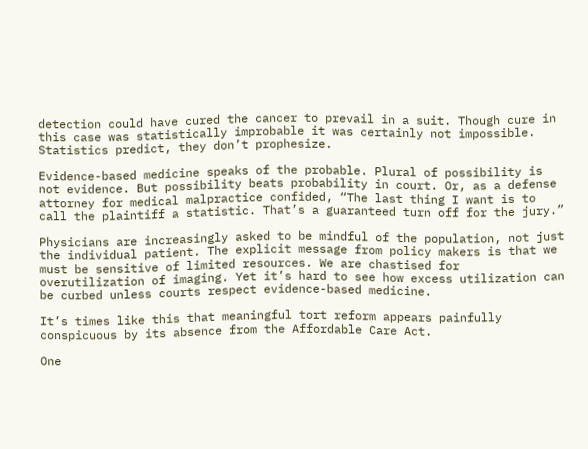detection could have cured the cancer to prevail in a suit. Though cure in this case was statistically improbable it was certainly not impossible. Statistics predict, they don’t prophesize.

Evidence-based medicine speaks of the probable. Plural of possibility is not evidence. But possibility beats probability in court. Or, as a defense attorney for medical malpractice confided, “The last thing I want is to call the plaintiff a statistic. That’s a guaranteed turn off for the jury.”

Physicians are increasingly asked to be mindful of the population, not just the individual patient. The explicit message from policy makers is that we must be sensitive of limited resources. We are chastised for overutilization of imaging. Yet it’s hard to see how excess utilization can be curbed unless courts respect evidence-based medicine.

It’s times like this that meaningful tort reform appears painfully conspicuous by its absence from the Affordable Care Act.

One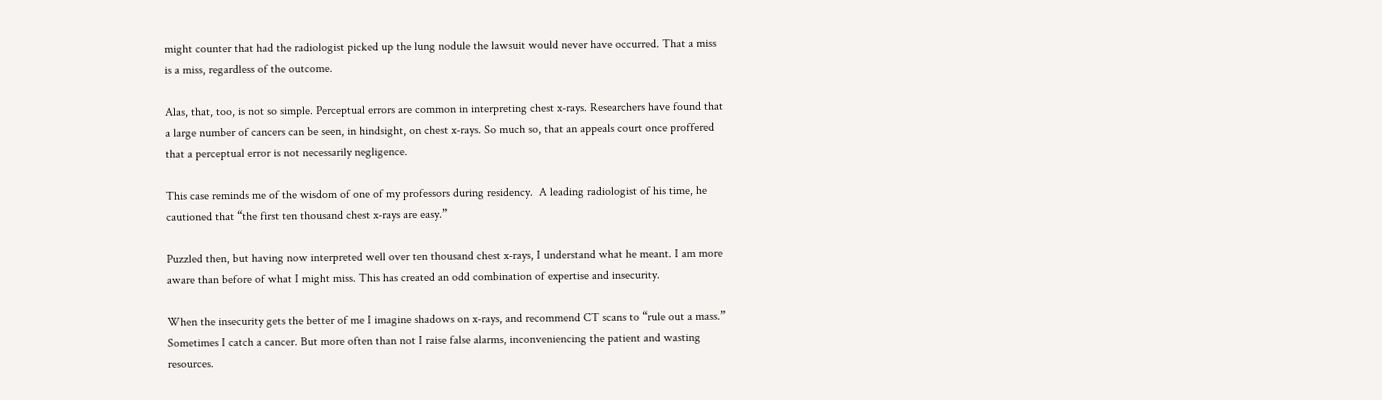might counter that had the radiologist picked up the lung nodule the lawsuit would never have occurred. That a miss is a miss, regardless of the outcome.

Alas, that, too, is not so simple. Perceptual errors are common in interpreting chest x-rays. Researchers have found that a large number of cancers can be seen, in hindsight, on chest x-rays. So much so, that an appeals court once proffered that a perceptual error is not necessarily negligence.

This case reminds me of the wisdom of one of my professors during residency.  A leading radiologist of his time, he cautioned that “the first ten thousand chest x-rays are easy.”

Puzzled then, but having now interpreted well over ten thousand chest x-rays, I understand what he meant. I am more aware than before of what I might miss. This has created an odd combination of expertise and insecurity.

When the insecurity gets the better of me I imagine shadows on x-rays, and recommend CT scans to “rule out a mass.” Sometimes I catch a cancer. But more often than not I raise false alarms, inconveniencing the patient and wasting resources.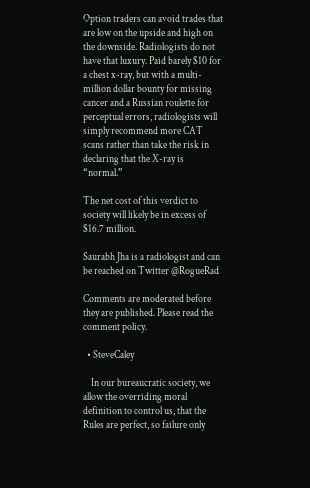Option traders can avoid trades that are low on the upside and high on the downside. Radiologists do not have that luxury. Paid barely $10 for a chest x-ray, but with a multi-million dollar bounty for missing cancer and a Russian roulette for perceptual errors, radiologists will simply recommend more CAT scans rather than take the risk in declaring that the X-ray is “normal.”

The net cost of this verdict to society will likely be in excess of $16.7 million.

Saurabh Jha is a radiologist and can be reached on Twitter @RogueRad

Comments are moderated before they are published. Please read the comment policy.

  • SteveCaley

    In our bureaucratic society, we allow the overriding moral definition to control us, that the Rules are perfect, so failure only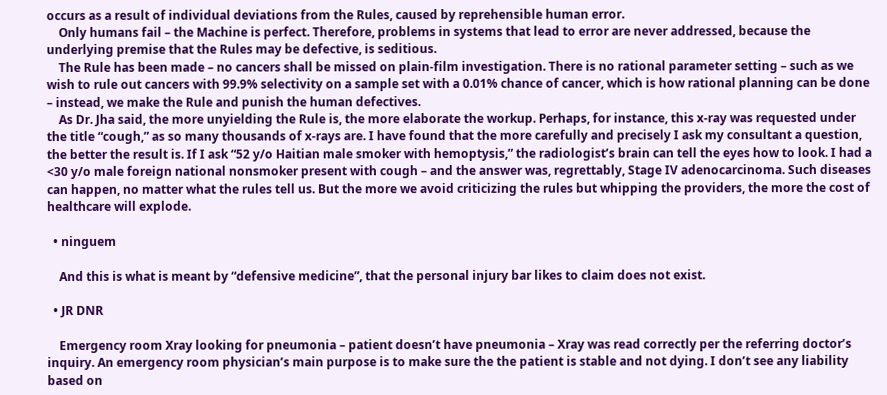occurs as a result of individual deviations from the Rules, caused by reprehensible human error.
    Only humans fail – the Machine is perfect. Therefore, problems in systems that lead to error are never addressed, because the underlying premise that the Rules may be defective, is seditious.
    The Rule has been made – no cancers shall be missed on plain-film investigation. There is no rational parameter setting – such as we wish to rule out cancers with 99.9% selectivity on a sample set with a 0.01% chance of cancer, which is how rational planning can be done – instead, we make the Rule and punish the human defectives.
    As Dr. Jha said, the more unyielding the Rule is, the more elaborate the workup. Perhaps, for instance, this x-ray was requested under the title “cough,” as so many thousands of x-rays are. I have found that the more carefully and precisely I ask my consultant a question, the better the result is. If I ask “52 y/o Haitian male smoker with hemoptysis,” the radiologist’s brain can tell the eyes how to look. I had a <30 y/o male foreign national nonsmoker present with cough – and the answer was, regrettably, Stage IV adenocarcinoma. Such diseases can happen, no matter what the rules tell us. But the more we avoid criticizing the rules but whipping the providers, the more the cost of healthcare will explode.

  • ninguem

    And this is what is meant by “defensive medicine”, that the personal injury bar likes to claim does not exist.

  • JR DNR

    Emergency room Xray looking for pneumonia – patient doesn’t have pneumonia – Xray was read correctly per the referring doctor’s inquiry. An emergency room physician’s main purpose is to make sure the the patient is stable and not dying. I don’t see any liability based on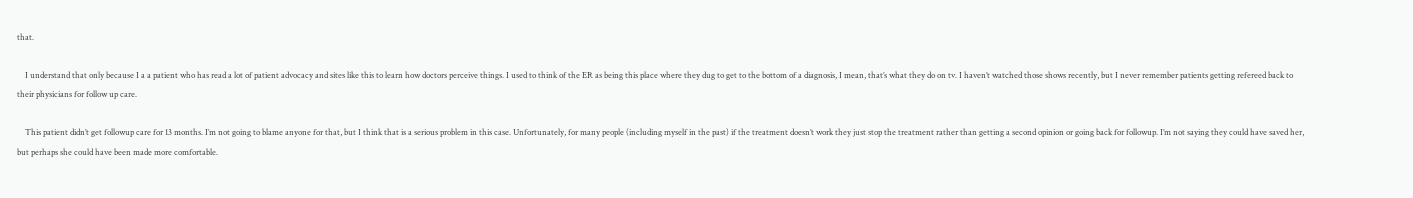that.

    I understand that only because I a a patient who has read a lot of patient advocacy and sites like this to learn how doctors perceive things. I used to think of the ER as being this place where they dug to get to the bottom of a diagnosis, I mean, that’s what they do on tv. I haven’t watched those shows recently, but I never remember patients getting refereed back to their physicians for follow up care.

    This patient didn’t get followup care for 13 months. I’m not going to blame anyone for that, but I think that is a serious problem in this case. Unfortunately, for many people (including myself in the past) if the treatment doesn’t work they just stop the treatment rather than getting a second opinion or going back for followup. I’m not saying they could have saved her, but perhaps she could have been made more comfortable.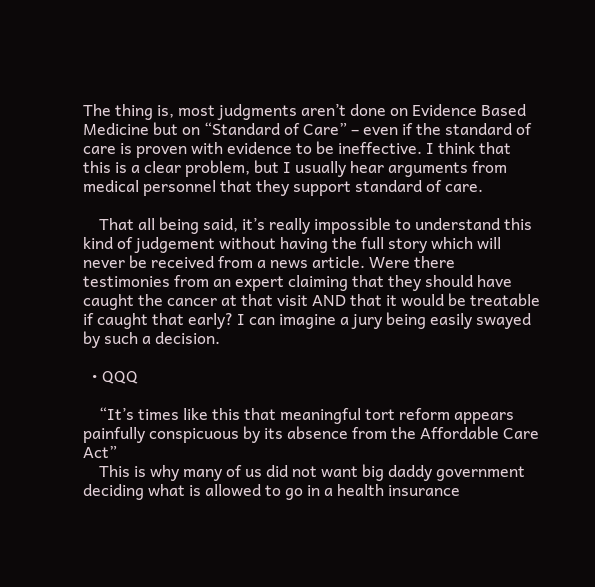The thing is, most judgments aren’t done on Evidence Based Medicine but on “Standard of Care” – even if the standard of care is proven with evidence to be ineffective. I think that this is a clear problem, but I usually hear arguments from medical personnel that they support standard of care.

    That all being said, it’s really impossible to understand this kind of judgement without having the full story which will never be received from a news article. Were there testimonies from an expert claiming that they should have caught the cancer at that visit AND that it would be treatable if caught that early? I can imagine a jury being easily swayed by such a decision.

  • QQQ

    “It’s times like this that meaningful tort reform appears painfully conspicuous by its absence from the Affordable Care Act”
    This is why many of us did not want big daddy government deciding what is allowed to go in a health insurance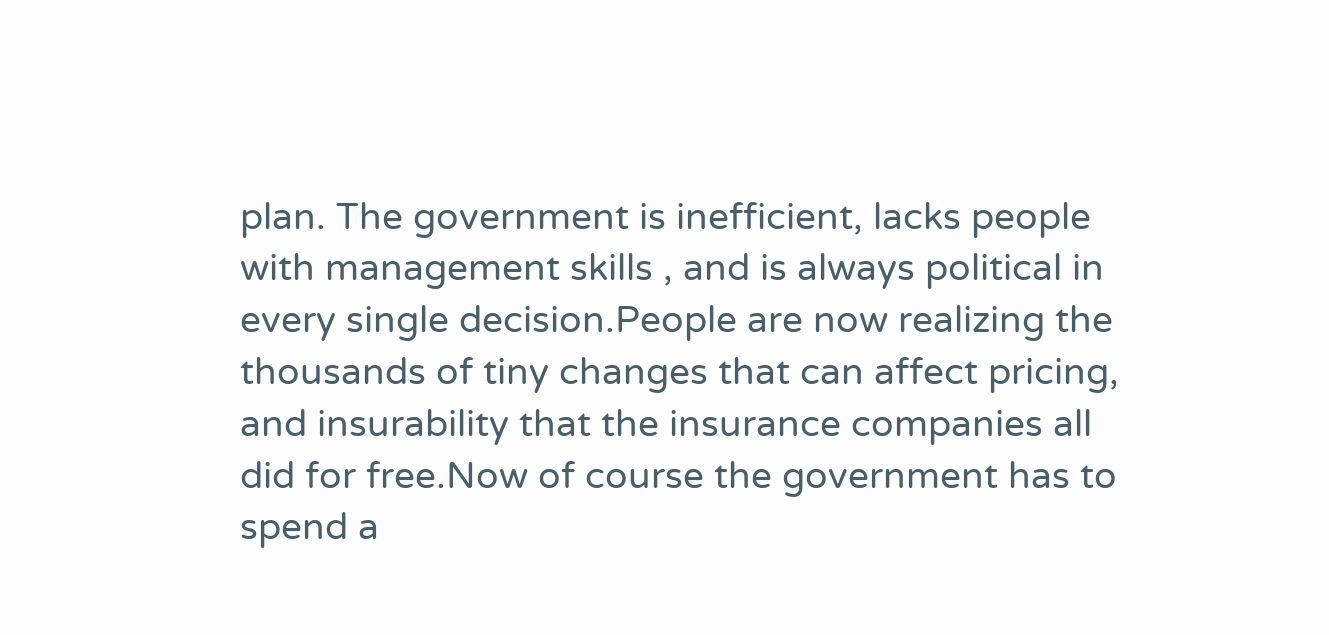plan. The government is inefficient, lacks people with management skills , and is always political in every single decision.People are now realizing the thousands of tiny changes that can affect pricing, and insurability that the insurance companies all did for free.Now of course the government has to spend a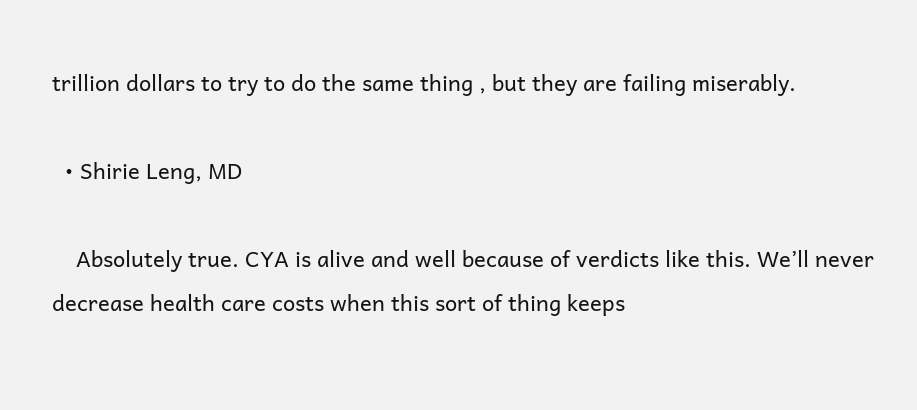trillion dollars to try to do the same thing , but they are failing miserably.

  • Shirie Leng, MD

    Absolutely true. CYA is alive and well because of verdicts like this. We’ll never decrease health care costs when this sort of thing keeps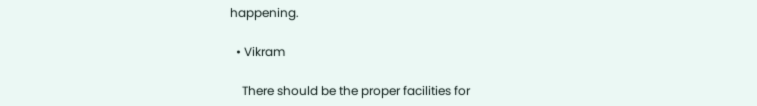happening.

  • Vikram

    There should be the proper facilities for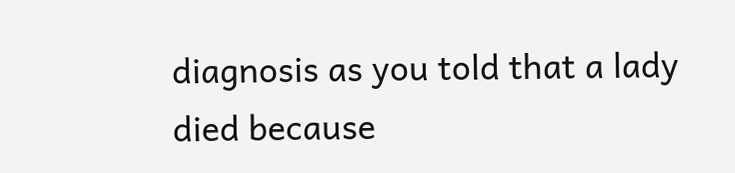diagnosis as you told that a lady died because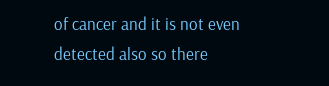of cancer and it is not even detected also so there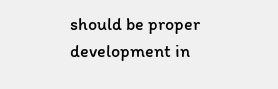should be proper development in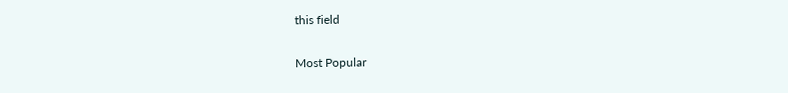this field

Most Popular